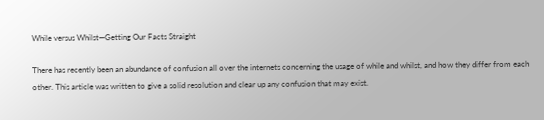While versus Whilst—Getting Our Facts Straight

There has recently been an abundance of confusion all over the internets concerning the usage of while and whilst, and how they differ from each other. This article was written to give a solid resolution and clear up any confusion that may exist.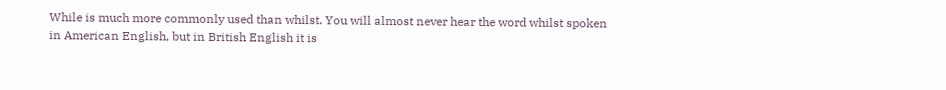While is much more commonly used than whilst. You will almost never hear the word whilst spoken in American English, but in British English it is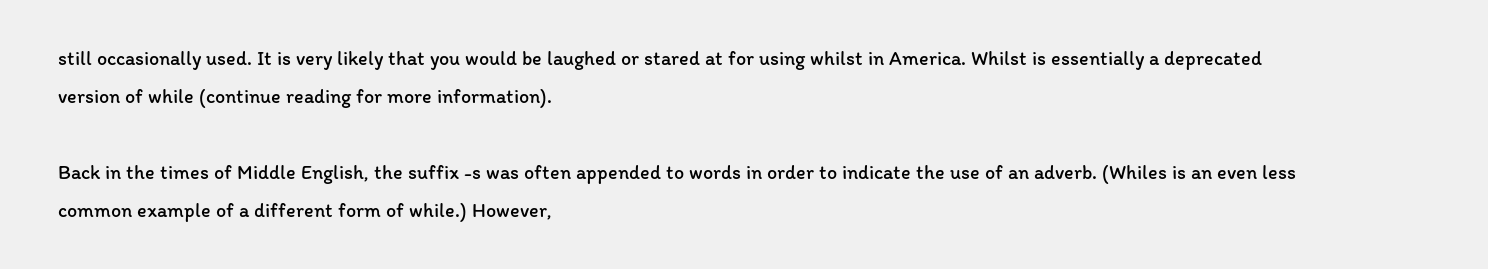still occasionally used. It is very likely that you would be laughed or stared at for using whilst in America. Whilst is essentially a deprecated version of while (continue reading for more information).

Back in the times of Middle English, the suffix -s was often appended to words in order to indicate the use of an adverb. (Whiles is an even less common example of a different form of while.) However,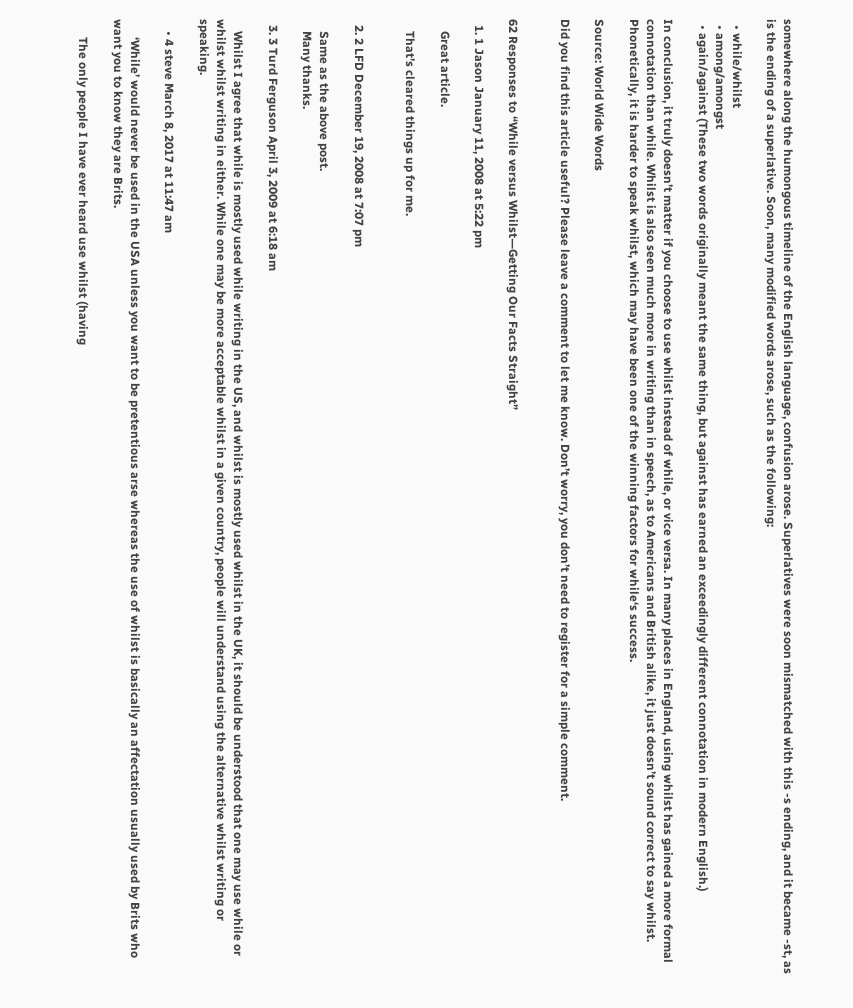somewhere along the humongous timeline of the English language, confusion arose. Superlatives were soon mismatched with this -s ending, and it became -st, as is the ending of a superlative. Soon, many modified words arose, such as the following:

  • while/whilst
  • among/amongst
  • again/against (These two words originally meant the same thing, but against has earned an exceedingly different connotation in modern English.)

In conclusion, it truly doesn’t matter if you choose to use whilst instead of while, or vice versa. In many places in England, using whilst has gained a more formal connotation than while. Whilst is also seen much more in writing than in speech, as to Americans and British alike, it just doesn’t sound correct to say whilst. Phonetically, it is harder to speak whilst, which may have been one of the winning factors for while‘s success.

Source: World Wide Words

Did you find this article useful? Please leave a comment to let me know. Don’t worry, you don’t need to register for a simple comment.


62 Responses to “While versus Whilst—Getting Our Facts Straight”

  1. 1 Jason January 11, 2008 at 5:22 pm

    Great article.

    That’s cleared things up for me.


  2. 2 LFD December 19, 2008 at 7:07 pm

    Same as the above post.
    Many thanks.

  3. 3 Turd Ferguson April 3, 2009 at 6:18 am

    Whilst I agree that while is mostly used while writing in the US, and whilst is mostly used whilst in the UK, it should be understood that one may use while or whilst whilst writing in either. While one may be more acceptable whilst in a given country, people will understand using the alternative whilst writing or speaking.

    • 4 steve March 8, 2017 at 11:47 am

      ‘While’ would never be used in the USA unless you want to be pretentious arse whereas the use of whilst is basically an affectation usually used by Brits who want you to know they are Brits.

      The only people I have ever heard use whilst (having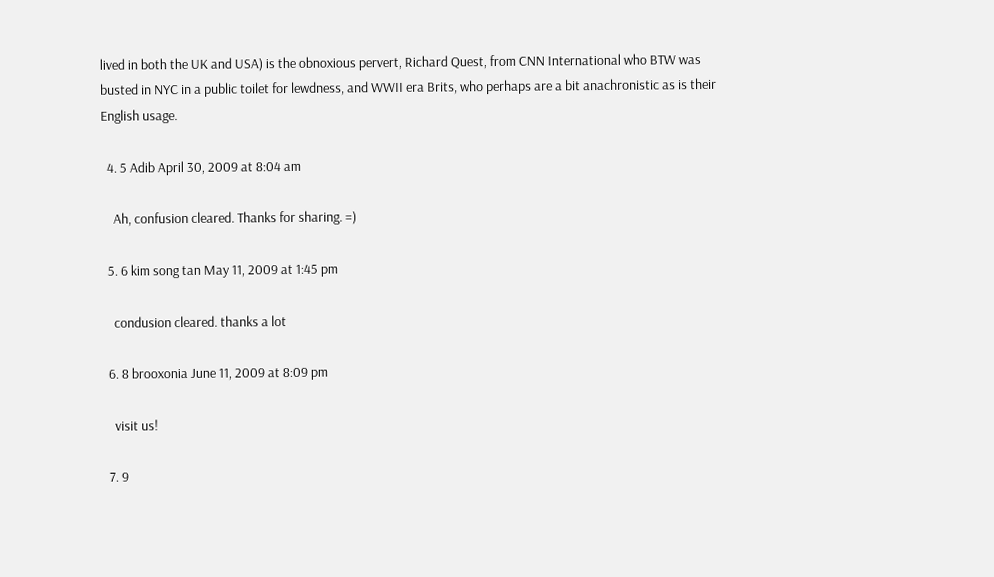lived in both the UK and USA) is the obnoxious pervert, Richard Quest, from CNN International who BTW was busted in NYC in a public toilet for lewdness, and WWII era Brits, who perhaps are a bit anachronistic as is their English usage.

  4. 5 Adib April 30, 2009 at 8:04 am

    Ah, confusion cleared. Thanks for sharing. =)

  5. 6 kim song tan May 11, 2009 at 1:45 pm

    condusion cleared. thanks a lot

  6. 8 brooxonia June 11, 2009 at 8:09 pm

    visit us!

  7. 9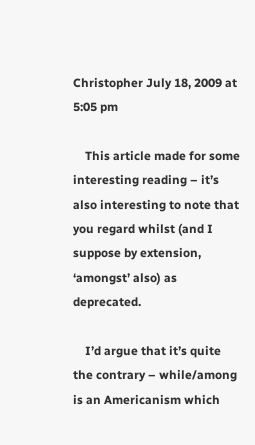Christopher July 18, 2009 at 5:05 pm

    This article made for some interesting reading – it’s also interesting to note that you regard whilst (and I suppose by extension, ‘amongst’ also) as deprecated.

    I’d argue that it’s quite the contrary – while/among is an Americanism which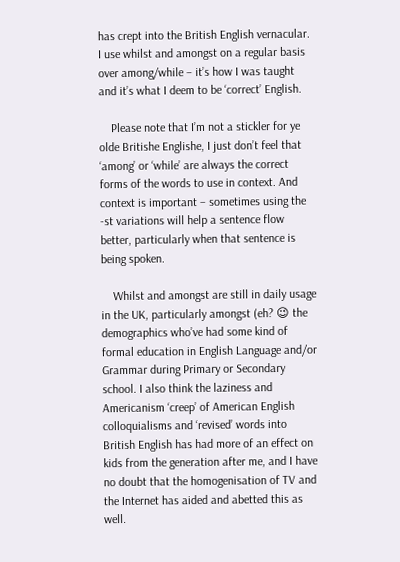has crept into the British English vernacular. I use whilst and amongst on a regular basis over among/while – it’s how I was taught and it’s what I deem to be ‘correct’ English.

    Please note that I’m not a stickler for ye olde Britishe Englishe, I just don’t feel that ‘among’ or ‘while’ are always the correct forms of the words to use in context. And context is important – sometimes using the -st variations will help a sentence flow better, particularly when that sentence is being spoken.

    Whilst and amongst are still in daily usage in the UK, particularly amongst (eh? 😉 the demographics who’ve had some kind of formal education in English Language and/or Grammar during Primary or Secondary school. I also think the laziness and Americanism ‘creep’ of American English colloquialisms and ‘revised’ words into British English has had more of an effect on kids from the generation after me, and I have no doubt that the homogenisation of TV and the Internet has aided and abetted this as well.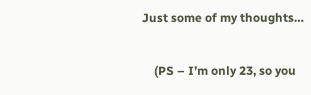Just some of my thoughts…

    (PS – I’m only 23, so you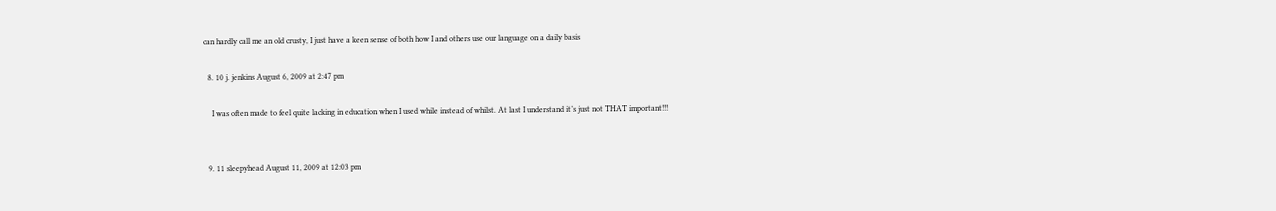can hardly call me an old crusty, I just have a keen sense of both how I and others use our language on a daily basis

  8. 10 j. jenkins August 6, 2009 at 2:47 pm

    I was often made to feel quite lacking in education when I used while instead of whilst. At last I understand it’s just not THAT important!!!


  9. 11 sleepyhead August 11, 2009 at 12:03 pm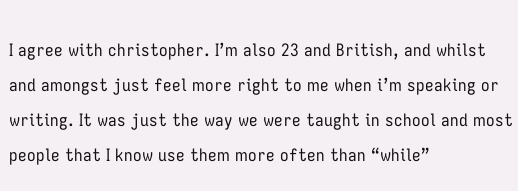I agree with christopher. I’m also 23 and British, and whilst and amongst just feel more right to me when i’m speaking or writing. It was just the way we were taught in school and most people that I know use them more often than “while”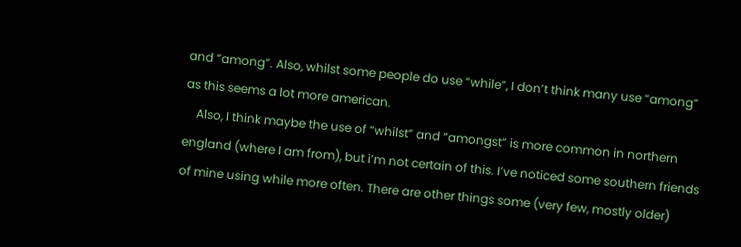and “among”. Also, whilst some people do use “while”, I don’t think many use “among” as this seems a lot more american.
    Also, I think maybe the use of “whilst” and “amongst” is more common in northern england (where I am from), but i’m not certain of this. I’ve noticed some southern friends of mine using while more often. There are other things some (very few, mostly older)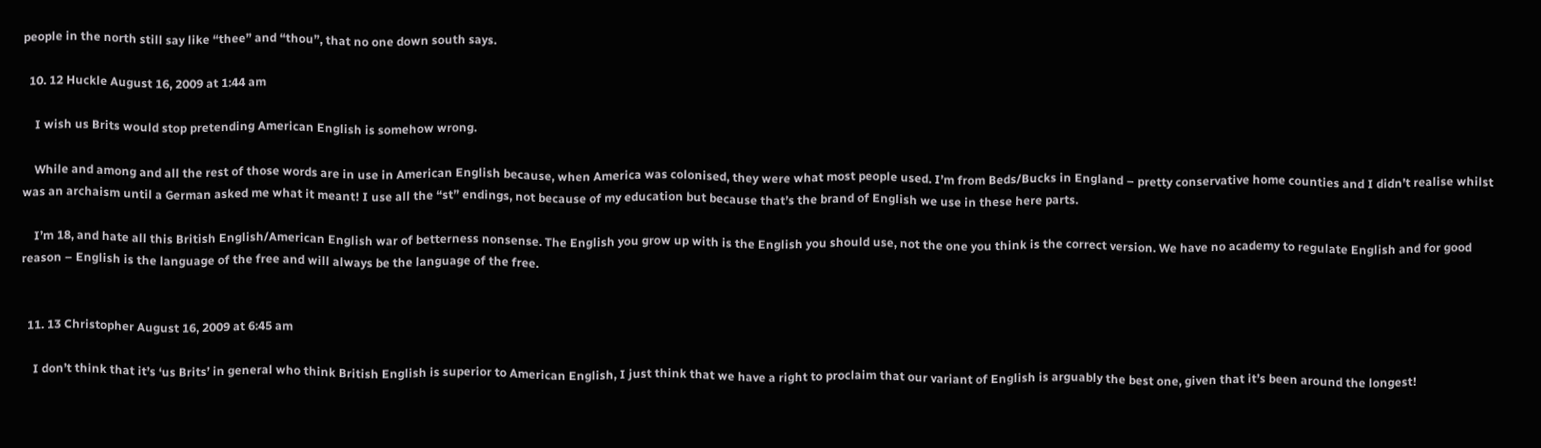people in the north still say like “thee” and “thou”, that no one down south says.

  10. 12 Huckle August 16, 2009 at 1:44 am

    I wish us Brits would stop pretending American English is somehow wrong.

    While and among and all the rest of those words are in use in American English because, when America was colonised, they were what most people used. I’m from Beds/Bucks in England – pretty conservative home counties and I didn’t realise whilst was an archaism until a German asked me what it meant! I use all the “st” endings, not because of my education but because that’s the brand of English we use in these here parts.

    I’m 18, and hate all this British English/American English war of betterness nonsense. The English you grow up with is the English you should use, not the one you think is the correct version. We have no academy to regulate English and for good reason – English is the language of the free and will always be the language of the free.


  11. 13 Christopher August 16, 2009 at 6:45 am

    I don’t think that it’s ‘us Brits’ in general who think British English is superior to American English, I just think that we have a right to proclaim that our variant of English is arguably the best one, given that it’s been around the longest!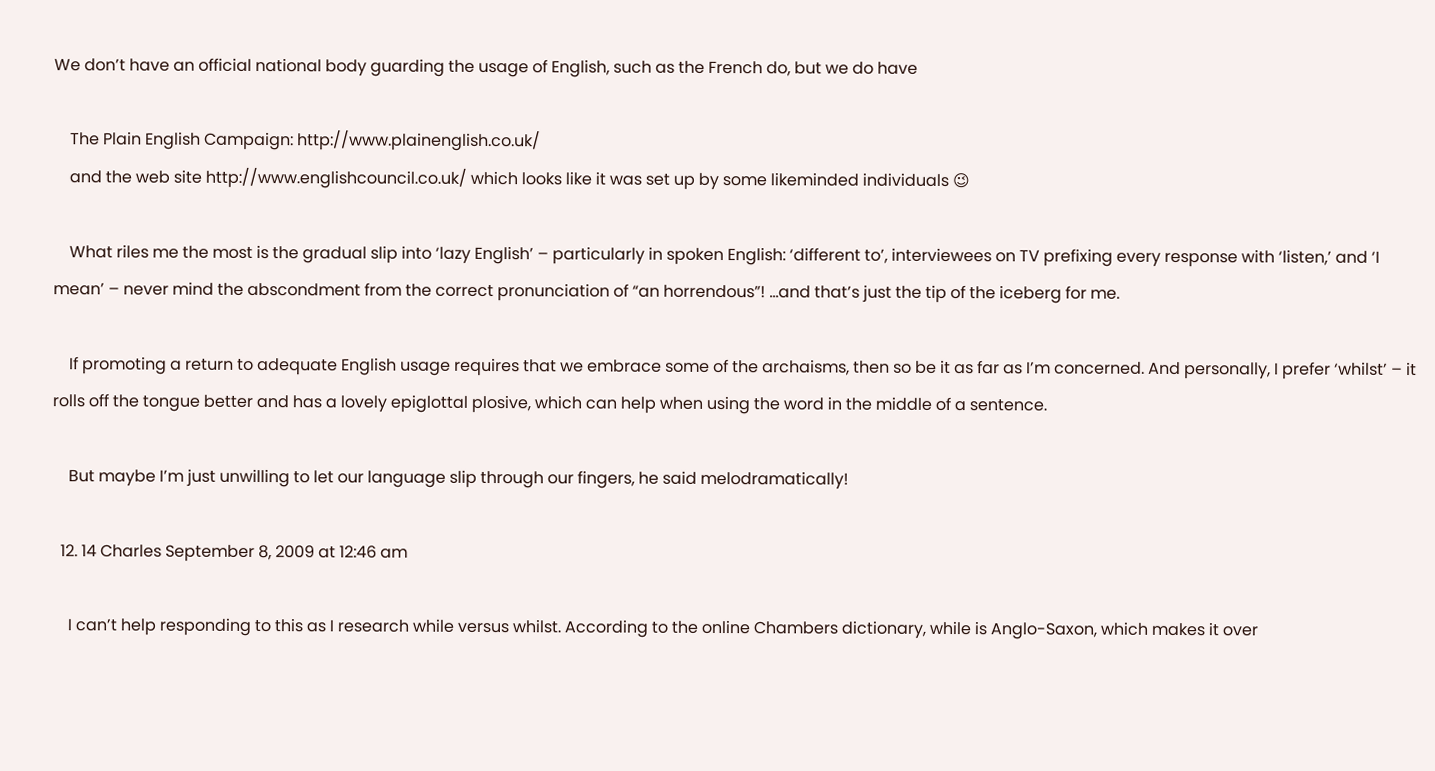We don’t have an official national body guarding the usage of English, such as the French do, but we do have

    The Plain English Campaign: http://www.plainenglish.co.uk/
    and the web site http://www.englishcouncil.co.uk/ which looks like it was set up by some likeminded individuals 😉

    What riles me the most is the gradual slip into ‘lazy English’ – particularly in spoken English: ‘different to’, interviewees on TV prefixing every response with ‘listen,’ and ‘I mean’ – never mind the abscondment from the correct pronunciation of “an horrendous”! …and that’s just the tip of the iceberg for me.

    If promoting a return to adequate English usage requires that we embrace some of the archaisms, then so be it as far as I’m concerned. And personally, I prefer ‘whilst’ – it rolls off the tongue better and has a lovely epiglottal plosive, which can help when using the word in the middle of a sentence.

    But maybe I’m just unwilling to let our language slip through our fingers, he said melodramatically!

  12. 14 Charles September 8, 2009 at 12:46 am

    I can’t help responding to this as I research while versus whilst. According to the online Chambers dictionary, while is Anglo-Saxon, which makes it over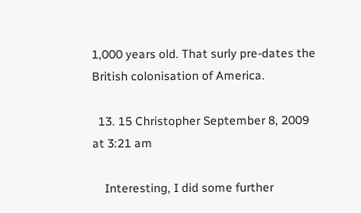1,000 years old. That surly pre-dates the British colonisation of America.

  13. 15 Christopher September 8, 2009 at 3:21 am

    Interesting, I did some further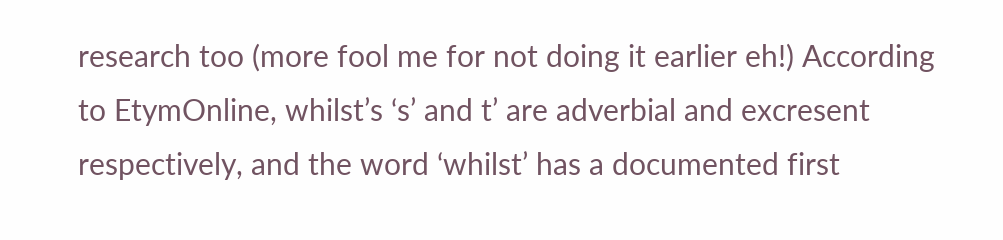research too (more fool me for not doing it earlier eh!) According to EtymOnline, whilst’s ‘s’ and t’ are adverbial and excresent respectively, and the word ‘whilst’ has a documented first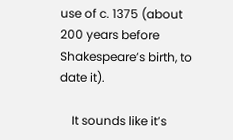use of c. 1375 (about 200 years before Shakespeare’s birth, to date it).

    It sounds like it’s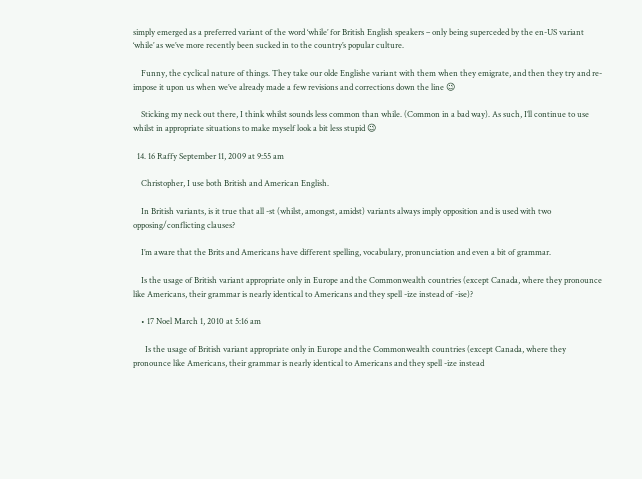simply emerged as a preferred variant of the word ‘while’ for British English speakers – only being superceded by the en-US variant ‘while’ as we’ve more recently been sucked in to the country’s popular culture.

    Funny, the cyclical nature of things. They take our olde Englishe variant with them when they emigrate, and then they try and re-impose it upon us when we’ve already made a few revisions and corrections down the line 😉

    Sticking my neck out there, I think whilst sounds less common than while. (Common in a bad way). As such, I’ll continue to use whilst in appropriate situations to make myself look a bit less stupid 😉

  14. 16 Raffy September 11, 2009 at 9:55 am

    Christopher, I use both British and American English.

    In British variants, is it true that all -st (whilst, amongst, amidst) variants always imply opposition and is used with two opposing/conflicting clauses?

    I’m aware that the Brits and Americans have different spelling, vocabulary, pronunciation and even a bit of grammar.

    Is the usage of British variant appropriate only in Europe and the Commonwealth countries (except Canada, where they pronounce like Americans, their grammar is nearly identical to Americans and they spell -ize instead of -ise)?

    • 17 Noel March 1, 2010 at 5:16 am

      Is the usage of British variant appropriate only in Europe and the Commonwealth countries (except Canada, where they pronounce like Americans, their grammar is nearly identical to Americans and they spell -ize instead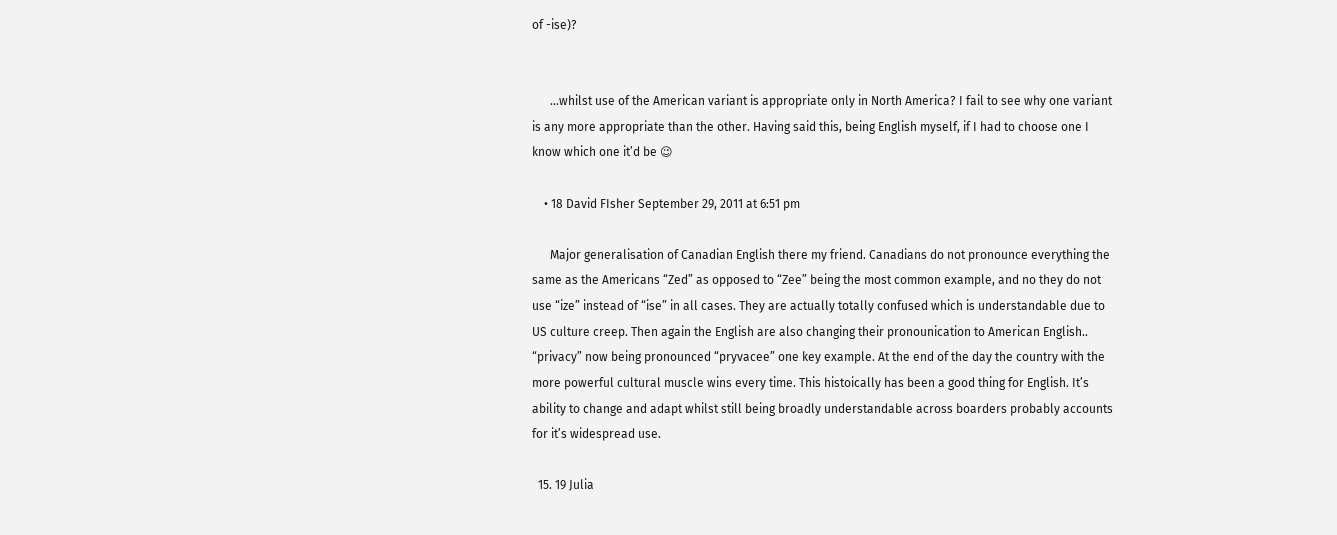of -ise)?


      …whilst use of the American variant is appropriate only in North America? I fail to see why one variant is any more appropriate than the other. Having said this, being English myself, if I had to choose one I know which one it’d be 😉

    • 18 David FIsher September 29, 2011 at 6:51 pm

      Major generalisation of Canadian English there my friend. Canadians do not pronounce everything the same as the Americans “Zed” as opposed to “Zee” being the most common example, and no they do not use “ize” instead of “ise” in all cases. They are actually totally confused which is understandable due to US culture creep. Then again the English are also changing their pronounication to American English.. “privacy” now being pronounced “pryvacee” one key example. At the end of the day the country with the more powerful cultural muscle wins every time. This histoically has been a good thing for English. It’s ability to change and adapt whilst still being broadly understandable across boarders probably accounts for it’s widespread use.

  15. 19 Julia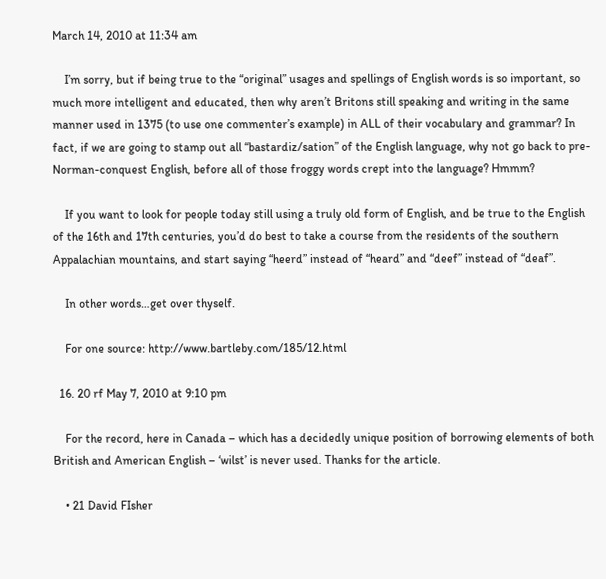March 14, 2010 at 11:34 am

    I’m sorry, but if being true to the “original” usages and spellings of English words is so important, so much more intelligent and educated, then why aren’t Britons still speaking and writing in the same manner used in 1375 (to use one commenter’s example) in ALL of their vocabulary and grammar? In fact, if we are going to stamp out all “bastardiz/sation” of the English language, why not go back to pre-Norman-conquest English, before all of those froggy words crept into the language? Hmmm?

    If you want to look for people today still using a truly old form of English, and be true to the English of the 16th and 17th centuries, you’d do best to take a course from the residents of the southern Appalachian mountains, and start saying “heerd” instead of “heard” and “deef” instead of “deaf”.

    In other words…get over thyself.

    For one source: http://www.bartleby.com/185/12.html

  16. 20 rf May 7, 2010 at 9:10 pm

    For the record, here in Canada – which has a decidedly unique position of borrowing elements of both British and American English – ‘wilst’ is never used. Thanks for the article.

    • 21 David FIsher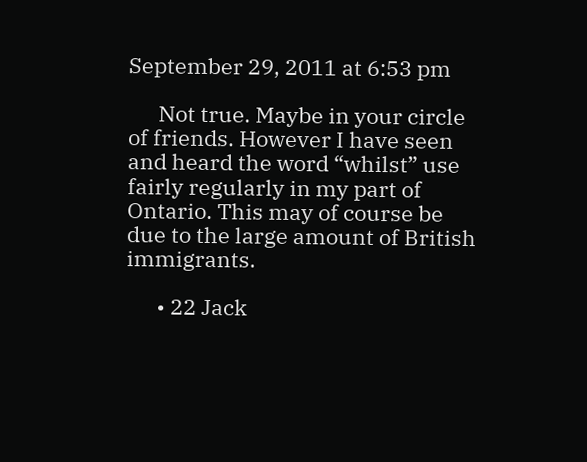September 29, 2011 at 6:53 pm

      Not true. Maybe in your circle of friends. However I have seen and heard the word “whilst” use fairly regularly in my part of Ontario. This may of course be due to the large amount of British immigrants.

      • 22 Jack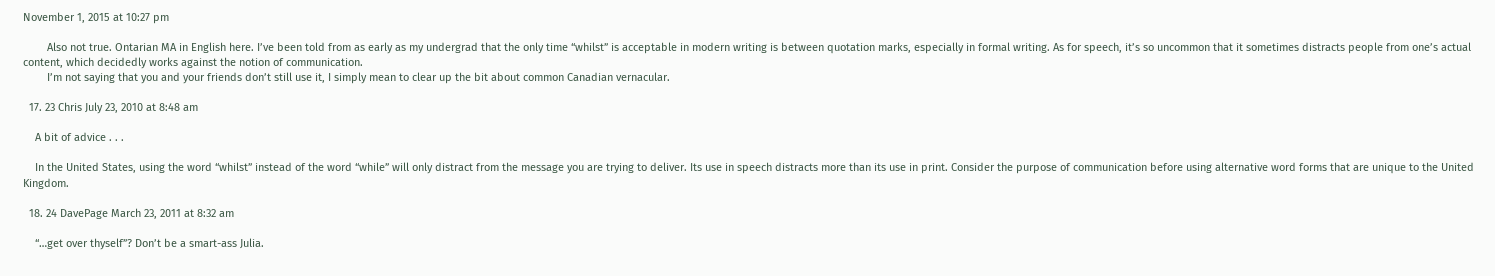November 1, 2015 at 10:27 pm

        Also not true. Ontarian MA in English here. I’ve been told from as early as my undergrad that the only time “whilst” is acceptable in modern writing is between quotation marks, especially in formal writing. As for speech, it’s so uncommon that it sometimes distracts people from one’s actual content, which decidedly works against the notion of communication.
        I’m not saying that you and your friends don’t still use it, I simply mean to clear up the bit about common Canadian vernacular.

  17. 23 Chris July 23, 2010 at 8:48 am

    A bit of advice . . .

    In the United States, using the word “whilst” instead of the word “while” will only distract from the message you are trying to deliver. Its use in speech distracts more than its use in print. Consider the purpose of communication before using alternative word forms that are unique to the United Kingdom.

  18. 24 DavePage March 23, 2011 at 8:32 am

    “…get over thyself”? Don’t be a smart-ass Julia.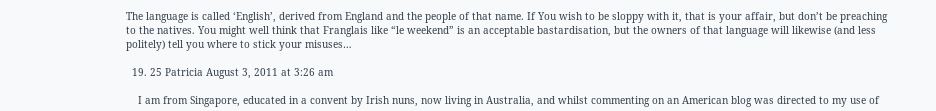The language is called ‘English’, derived from England and the people of that name. If You wish to be sloppy with it, that is your affair, but don’t be preaching to the natives. You might well think that Franglais like “le weekend” is an acceptable bastardisation, but the owners of that language will likewise (and less politely) tell you where to stick your misuses…

  19. 25 Patricia August 3, 2011 at 3:26 am

    I am from Singapore, educated in a convent by Irish nuns, now living in Australia, and whilst commenting on an American blog was directed to my use of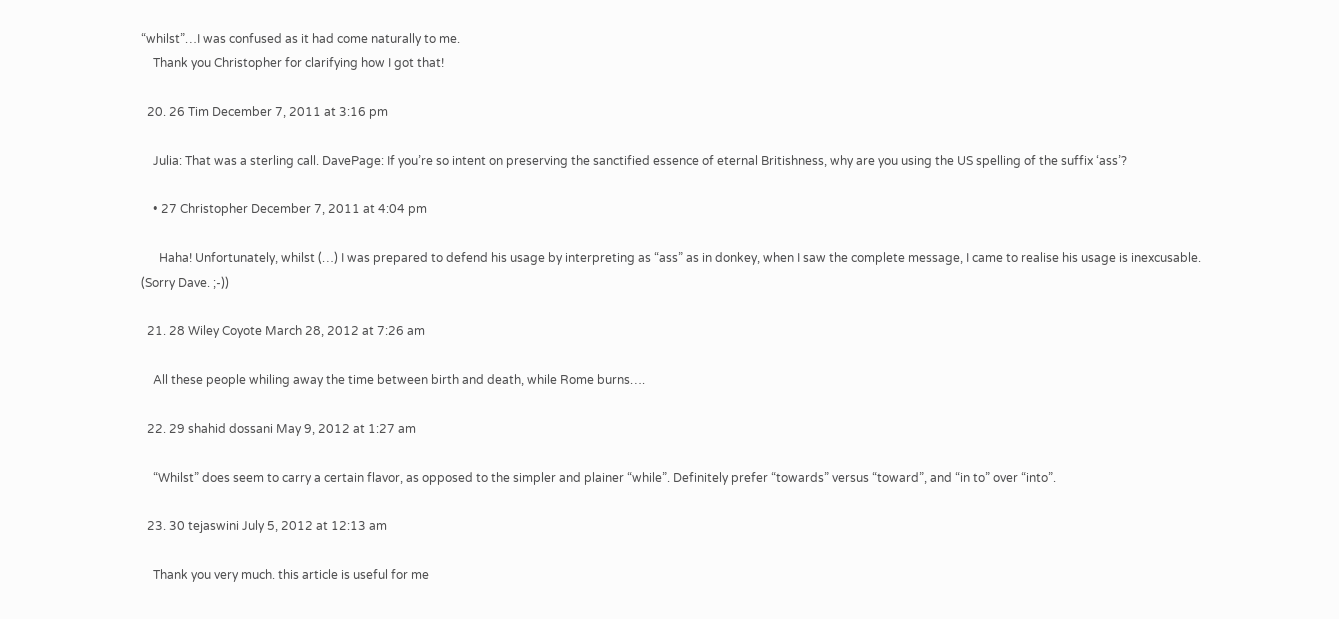“whilst”…I was confused as it had come naturally to me.
    Thank you Christopher for clarifying how I got that!

  20. 26 Tim December 7, 2011 at 3:16 pm

    Julia: That was a sterling call. DavePage: If you’re so intent on preserving the sanctified essence of eternal Britishness, why are you using the US spelling of the suffix ‘ass’?

    • 27 Christopher December 7, 2011 at 4:04 pm

      Haha! Unfortunately, whilst (…) I was prepared to defend his usage by interpreting as “ass” as in donkey, when I saw the complete message, I came to realise his usage is inexcusable. (Sorry Dave. ;-))

  21. 28 Wiley Coyote March 28, 2012 at 7:26 am

    All these people whiling away the time between birth and death, while Rome burns….

  22. 29 shahid dossani May 9, 2012 at 1:27 am

    “Whilst” does seem to carry a certain flavor, as opposed to the simpler and plainer “while”. Definitely prefer “towards” versus “toward”, and “in to” over “into”.

  23. 30 tejaswini July 5, 2012 at 12:13 am

    Thank you very much. this article is useful for me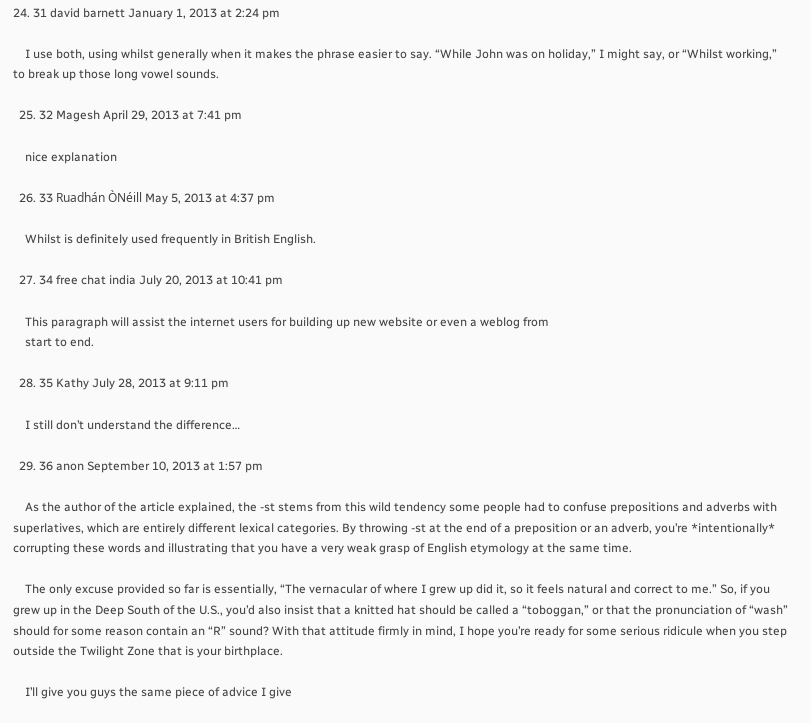24. 31 david barnett January 1, 2013 at 2:24 pm

    I use both, using whilst generally when it makes the phrase easier to say. “While John was on holiday,” I might say, or “Whilst working,” to break up those long vowel sounds.

  25. 32 Magesh April 29, 2013 at 7:41 pm

    nice explanation

  26. 33 Ruadhán ÒNéill May 5, 2013 at 4:37 pm

    Whilst is definitely used frequently in British English.

  27. 34 free chat india July 20, 2013 at 10:41 pm

    This paragraph will assist the internet users for building up new website or even a weblog from
    start to end.

  28. 35 Kathy July 28, 2013 at 9:11 pm

    I still don’t understand the difference…

  29. 36 anon September 10, 2013 at 1:57 pm

    As the author of the article explained, the -st stems from this wild tendency some people had to confuse prepositions and adverbs with superlatives, which are entirely different lexical categories. By throwing -st at the end of a preposition or an adverb, you’re *intentionally* corrupting these words and illustrating that you have a very weak grasp of English etymology at the same time.

    The only excuse provided so far is essentially, “The vernacular of where I grew up did it, so it feels natural and correct to me.” So, if you grew up in the Deep South of the U.S., you’d also insist that a knitted hat should be called a “toboggan,” or that the pronunciation of “wash” should for some reason contain an “R” sound? With that attitude firmly in mind, I hope you’re ready for some serious ridicule when you step outside the Twilight Zone that is your birthplace.

    I’ll give you guys the same piece of advice I give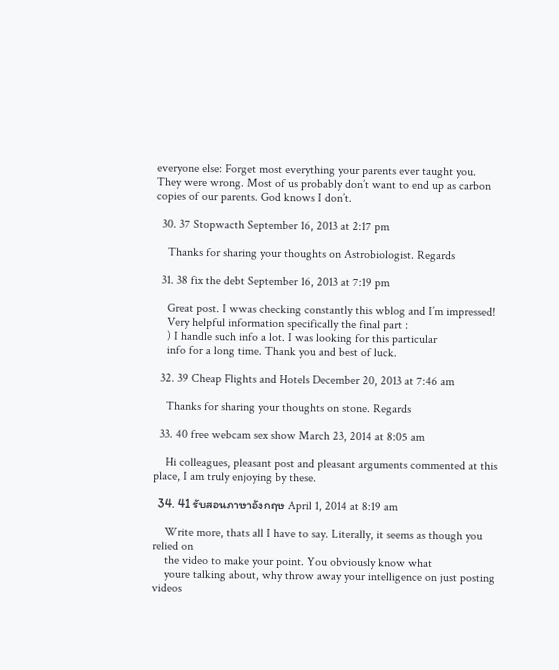everyone else: Forget most everything your parents ever taught you. They were wrong. Most of us probably don’t want to end up as carbon copies of our parents. God knows I don’t.

  30. 37 Stopwacth September 16, 2013 at 2:17 pm

    Thanks for sharing your thoughts on Astrobiologist. Regards

  31. 38 fix the debt September 16, 2013 at 7:19 pm

    Great post. I wwas checking constantly this wblog and I’m impressed!
    Very helpful information specifically the final part :
    ) I handle such info a lot. I was looking for this particular
    info for a long time. Thank you and best of luck.

  32. 39 Cheap Flights and Hotels December 20, 2013 at 7:46 am

    Thanks for sharing your thoughts on stone. Regards

  33. 40 free webcam sex show March 23, 2014 at 8:05 am

    Hi colleagues, pleasant post and pleasant arguments commented at this place, I am truly enjoying by these.

  34. 41 รับสอนภาษาอังกฤษ April 1, 2014 at 8:19 am

    Write more, thats all I have to say. Literally, it seems as though you relied on
    the video to make your point. You obviously know what
    youre talking about, why throw away your intelligence on just posting videos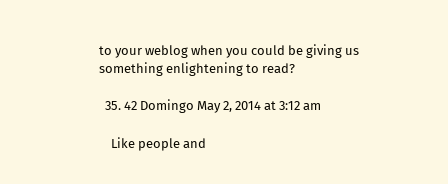to your weblog when you could be giving us something enlightening to read?

  35. 42 Domingo May 2, 2014 at 3:12 am

    Like people and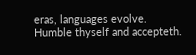eras, languages evolve. Humble thyself and accepteth.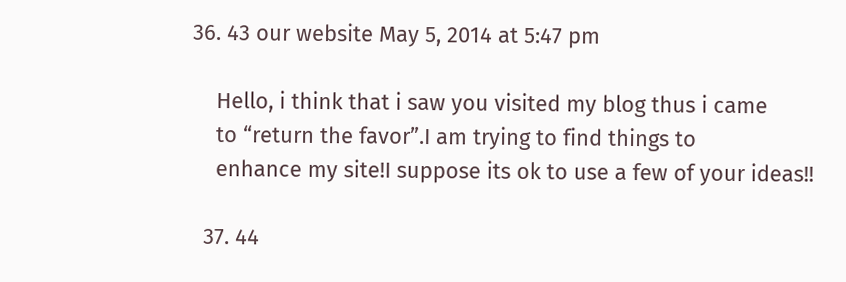36. 43 our website May 5, 2014 at 5:47 pm

    Hello, i think that i saw you visited my blog thus i came
    to “return the favor”.I am trying to find things to
    enhance my site!I suppose its ok to use a few of your ideas!!

  37. 44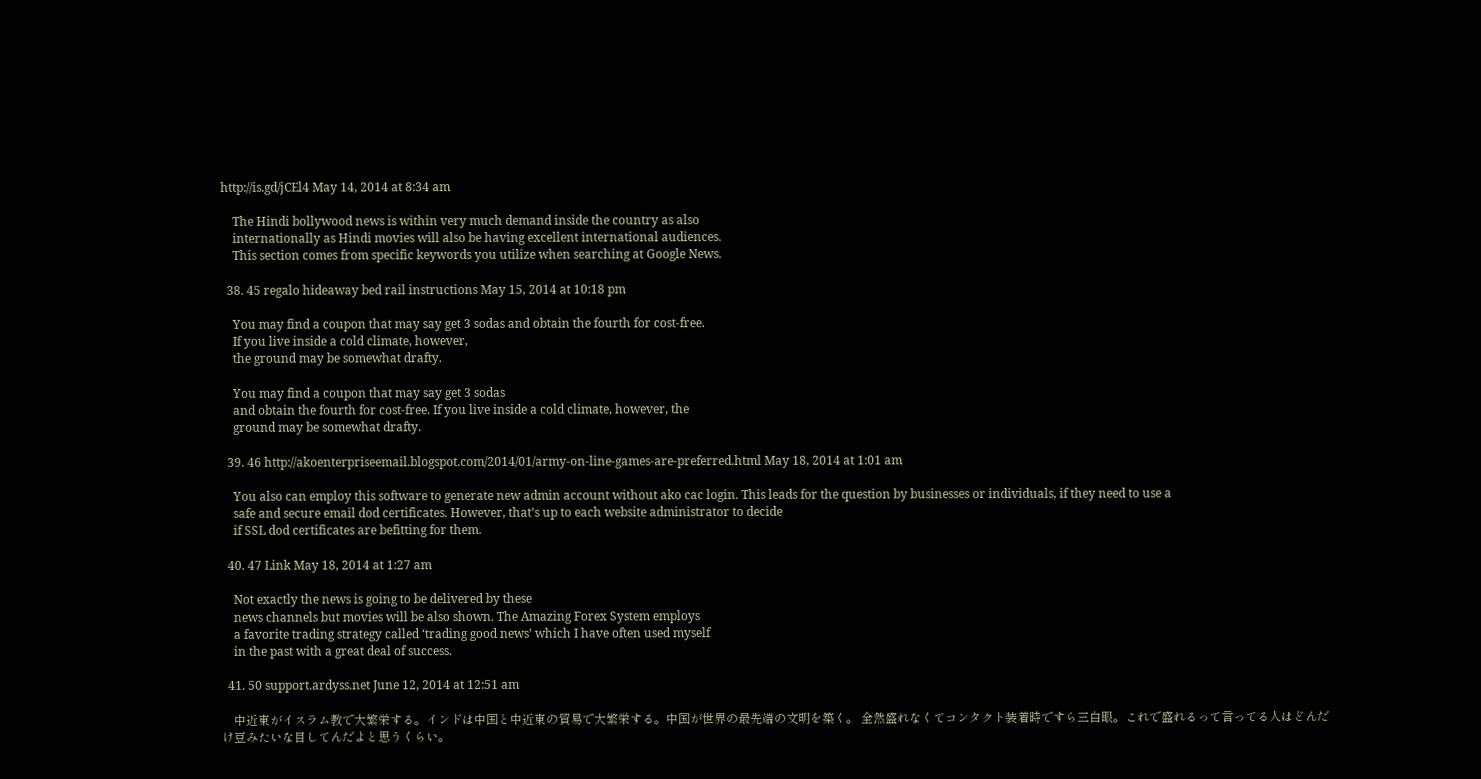http://is.gd/jCEl4 May 14, 2014 at 8:34 am

    The Hindi bollywood news is within very much demand inside the country as also
    internationally as Hindi movies will also be having excellent international audiences.
    This section comes from specific keywords you utilize when searching at Google News.

  38. 45 regalo hideaway bed rail instructions May 15, 2014 at 10:18 pm

    You may find a coupon that may say get 3 sodas and obtain the fourth for cost-free.
    If you live inside a cold climate, however,
    the ground may be somewhat drafty.

    You may find a coupon that may say get 3 sodas
    and obtain the fourth for cost-free. If you live inside a cold climate, however, the
    ground may be somewhat drafty.

  39. 46 http://akoenterpriseemail.blogspot.com/2014/01/army-on-line-games-are-preferred.html May 18, 2014 at 1:01 am

    You also can employ this software to generate new admin account without ako cac login. This leads for the question by businesses or individuals, if they need to use a
    safe and secure email dod certificates. However, that’s up to each website administrator to decide
    if SSL dod certificates are befitting for them.

  40. 47 Link May 18, 2014 at 1:27 am

    Not exactly the news is going to be delivered by these
    news channels but movies will be also shown. The Amazing Forex System employs
    a favorite trading strategy called ‘trading good news’ which I have often used myself
    in the past with a great deal of success.

  41. 50 support.ardyss.net June 12, 2014 at 12:51 am

    中近東がイスラム教で大繁栄する。インドは中国と中近東の貿易で大繁栄する。中国が世界の最先端の文明を築く。 全然盛れなくてコンタクト装着時ですら三白眼。これで盛れるって言ってる人はどんだけ豆みたいな目してんだよと思うくらい。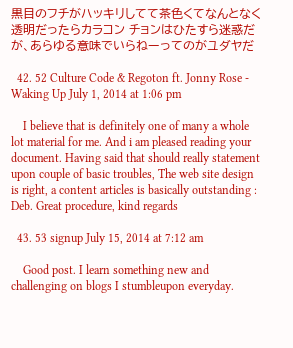黒目のフチがハッキリしてて茶色くてなんとなく透明だったらカラコン チョンはひたすら迷惑だが、あらゆる意味でいらねーってのがユダヤだ

  42. 52 Culture Code & Regoton ft. Jonny Rose - Waking Up July 1, 2014 at 1:06 pm

    I believe that is definitely one of many a whole lot material for me. And i am pleased reading your document. Having said that should really statement upon couple of basic troubles, The web site design is right, a content articles is basically outstanding : Deb. Great procedure, kind regards

  43. 53 signup July 15, 2014 at 7:12 am

    Good post. I learn something new and challenging on blogs I stumbleupon everyday.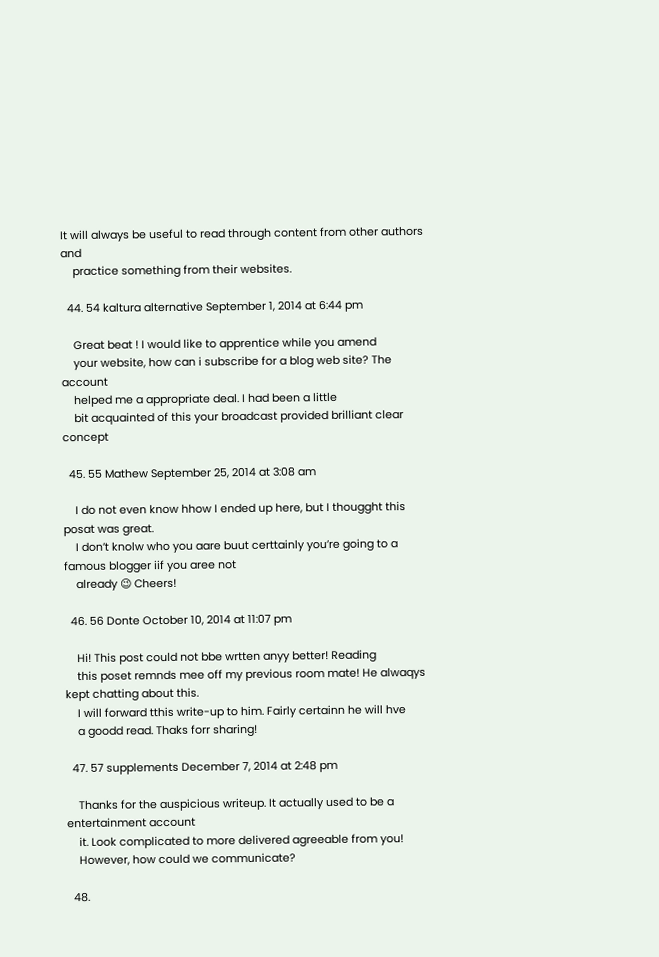It will always be useful to read through content from other authors and
    practice something from their websites.

  44. 54 kaltura alternative September 1, 2014 at 6:44 pm

    Great beat ! I would like to apprentice while you amend
    your website, how can i subscribe for a blog web site? The account
    helped me a appropriate deal. I had been a little
    bit acquainted of this your broadcast provided brilliant clear concept

  45. 55 Mathew September 25, 2014 at 3:08 am

    I do not even know hhow I ended up here, but I thougght this posat was great.
    I don’t knolw who you aare buut certtainly you’re going to a famous blogger iif you aree not
    already 😉 Cheers!

  46. 56 Donte October 10, 2014 at 11:07 pm

    Hi! This post could not bbe wrtten anyy better! Reading
    this poset remnds mee off my previous room mate! He alwaqys kept chatting about this.
    I will forward tthis write-up to him. Fairly certainn he will hve
    a goodd read. Thaks forr sharing!

  47. 57 supplements December 7, 2014 at 2:48 pm

    Thanks for the auspicious writeup. It actually used to be a entertainment account
    it. Look complicated to more delivered agreeable from you!
    However, how could we communicate?

  48.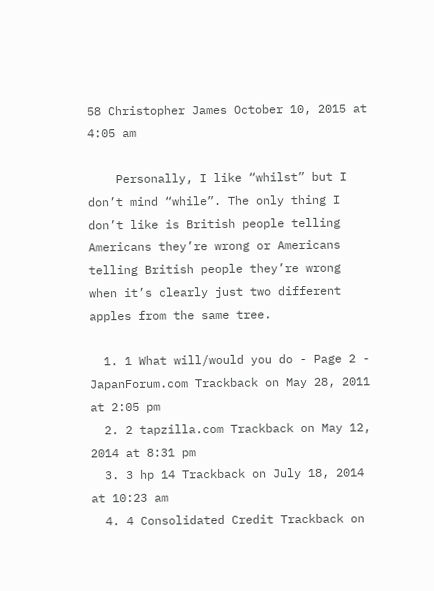58 Christopher James October 10, 2015 at 4:05 am

    Personally, I like “whilst” but I don’t mind “while”. The only thing I don’t like is British people telling Americans they’re wrong or Americans telling British people they’re wrong when it’s clearly just two different apples from the same tree.

  1. 1 What will/would you do - Page 2 - JapanForum.com Trackback on May 28, 2011 at 2:05 pm
  2. 2 tapzilla.com Trackback on May 12, 2014 at 8:31 pm
  3. 3 hp 14 Trackback on July 18, 2014 at 10:23 am
  4. 4 Consolidated Credit Trackback on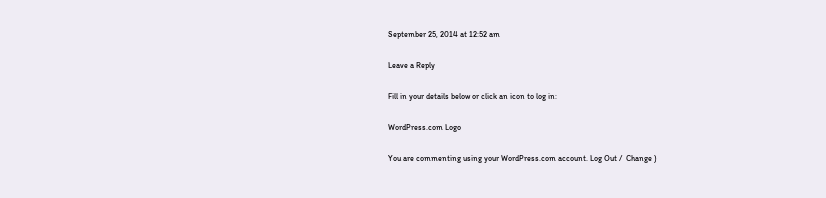September 25, 2014 at 12:52 am

Leave a Reply

Fill in your details below or click an icon to log in:

WordPress.com Logo

You are commenting using your WordPress.com account. Log Out /  Change )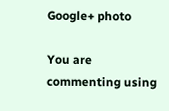Google+ photo

You are commenting using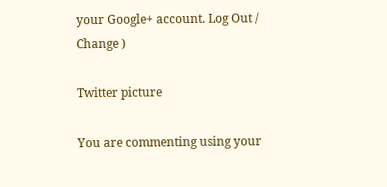your Google+ account. Log Out /  Change )

Twitter picture

You are commenting using your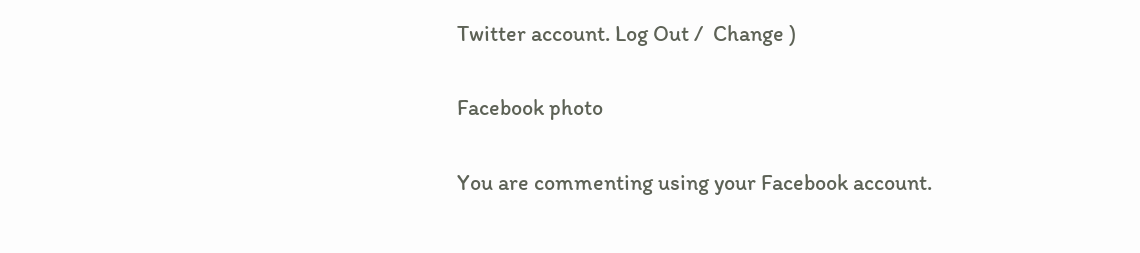Twitter account. Log Out /  Change )

Facebook photo

You are commenting using your Facebook account.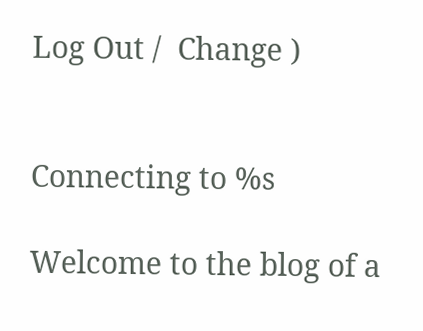Log Out /  Change )


Connecting to %s

Welcome to the blog of a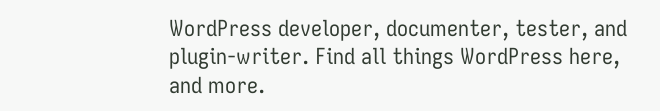WordPress developer, documenter, tester, and plugin-writer. Find all things WordPress here, and more.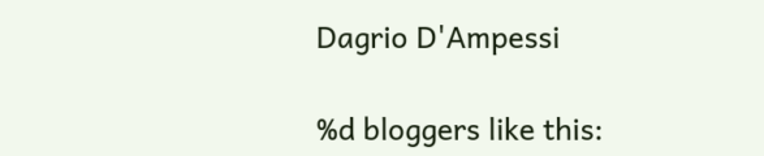Dagrio D'Ampessi

%d bloggers like this: